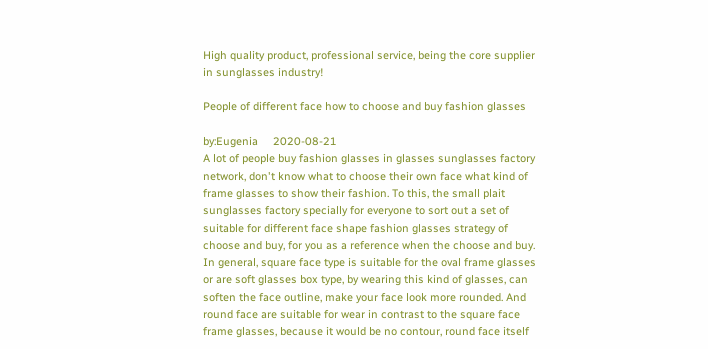High quality product, professional service, being the core supplier in sunglasses industry!

People of different face how to choose and buy fashion glasses

by:Eugenia     2020-08-21
A lot of people buy fashion glasses in glasses sunglasses factory network, don't know what to choose their own face what kind of frame glasses to show their fashion. To this, the small plait sunglasses factory specially for everyone to sort out a set of suitable for different face shape fashion glasses strategy of choose and buy, for you as a reference when the choose and buy. In general, square face type is suitable for the oval frame glasses or are soft glasses box type, by wearing this kind of glasses, can soften the face outline, make your face look more rounded. And round face are suitable for wear in contrast to the square face frame glasses, because it would be no contour, round face itself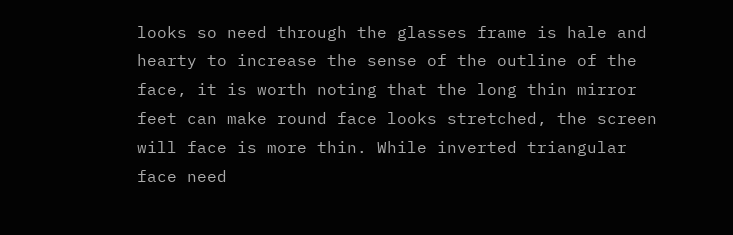looks so need through the glasses frame is hale and hearty to increase the sense of the outline of the face, it is worth noting that the long thin mirror feet can make round face looks stretched, the screen will face is more thin. While inverted triangular face need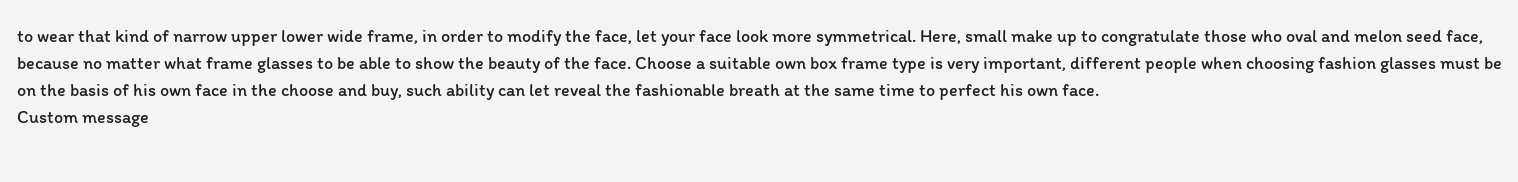to wear that kind of narrow upper lower wide frame, in order to modify the face, let your face look more symmetrical. Here, small make up to congratulate those who oval and melon seed face, because no matter what frame glasses to be able to show the beauty of the face. Choose a suitable own box frame type is very important, different people when choosing fashion glasses must be on the basis of his own face in the choose and buy, such ability can let reveal the fashionable breath at the same time to perfect his own face.
Custom message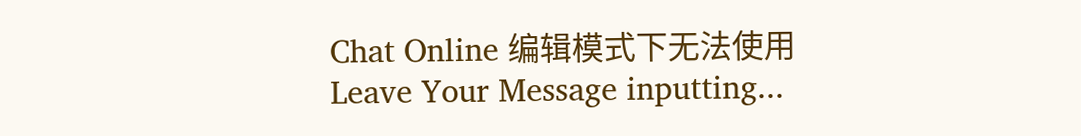Chat Online 编辑模式下无法使用
Leave Your Message inputting...